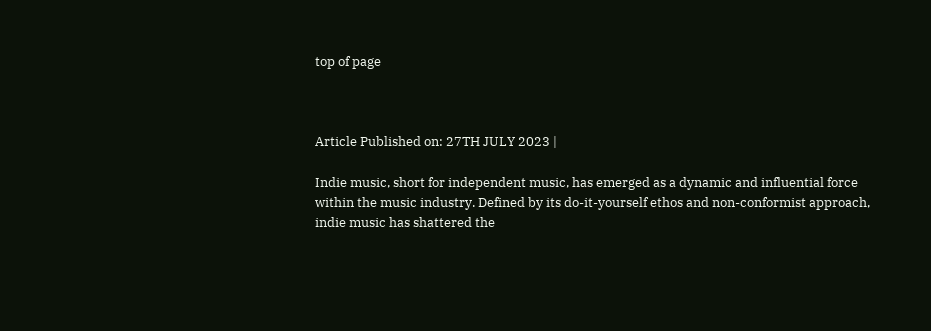top of page



Article Published on: 27TH JULY 2023 |

Indie music, short for independent music, has emerged as a dynamic and influential force within the music industry. Defined by its do-it-yourself ethos and non-conformist approach, indie music has shattered the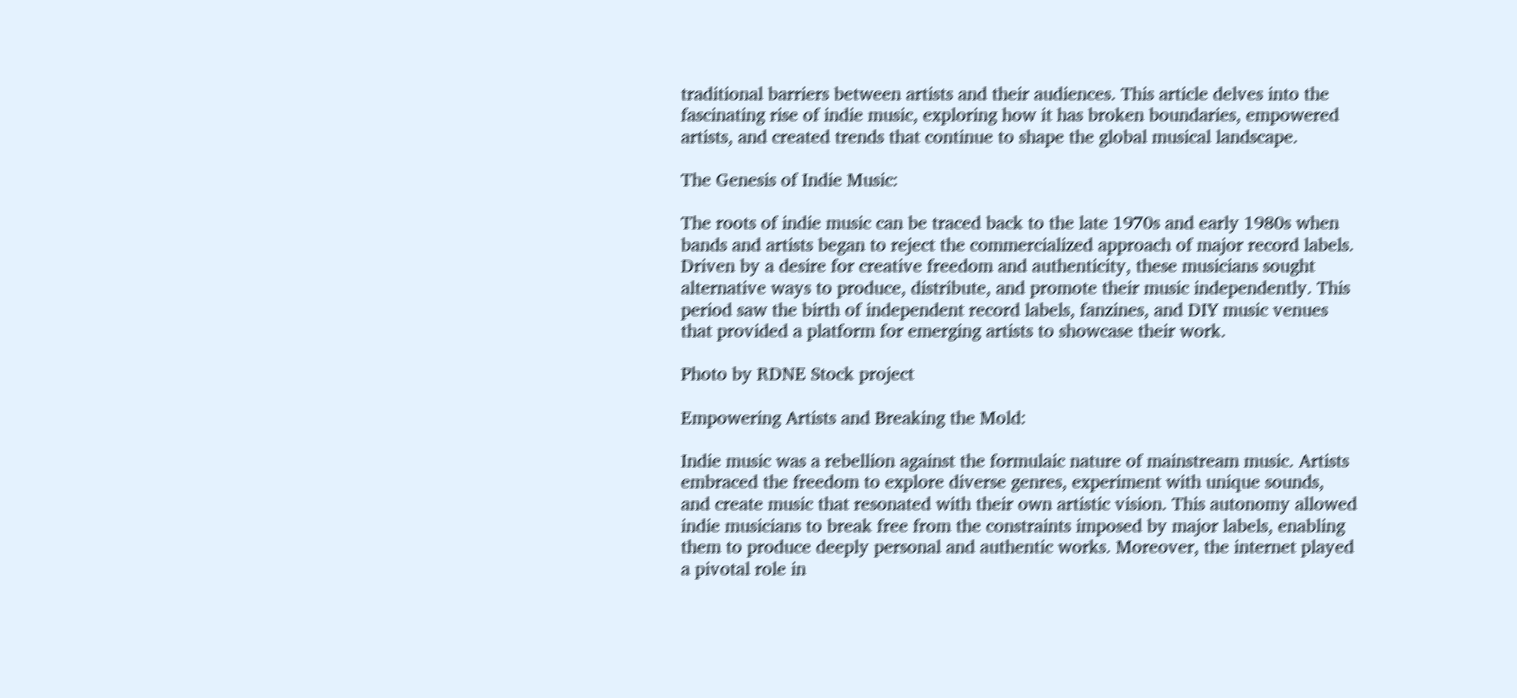traditional barriers between artists and their audiences. This article delves into the fascinating rise of indie music, exploring how it has broken boundaries, empowered artists, and created trends that continue to shape the global musical landscape.

The Genesis of Indie Music:

The roots of indie music can be traced back to the late 1970s and early 1980s when bands and artists began to reject the commercialized approach of major record labels. Driven by a desire for creative freedom and authenticity, these musicians sought alternative ways to produce, distribute, and promote their music independently. This period saw the birth of independent record labels, fanzines, and DIY music venues that provided a platform for emerging artists to showcase their work.

Photo by RDNE Stock project

Empowering Artists and Breaking the Mold:

Indie music was a rebellion against the formulaic nature of mainstream music. Artists embraced the freedom to explore diverse genres, experiment with unique sounds, and create music that resonated with their own artistic vision. This autonomy allowed indie musicians to break free from the constraints imposed by major labels, enabling them to produce deeply personal and authentic works. Moreover, the internet played a pivotal role in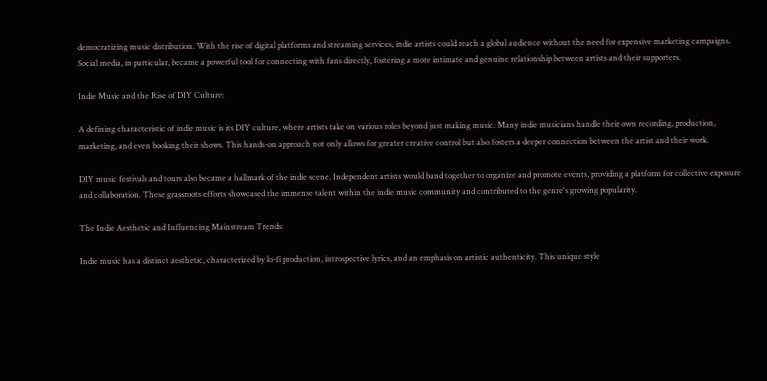democratizing music distribution. With the rise of digital platforms and streaming services, indie artists could reach a global audience without the need for expensive marketing campaigns. Social media, in particular, became a powerful tool for connecting with fans directly, fostering a more intimate and genuine relationship between artists and their supporters.

Indie Music and the Rise of DIY Culture:

A defining characteristic of indie music is its DIY culture, where artists take on various roles beyond just making music. Many indie musicians handle their own recording, production, marketing, and even booking their shows. This hands-on approach not only allows for greater creative control but also fosters a deeper connection between the artist and their work.

DIY music festivals and tours also became a hallmark of the indie scene. Independent artists would band together to organize and promote events, providing a platform for collective exposure and collaboration. These grassroots efforts showcased the immense talent within the indie music community and contributed to the genre's growing popularity.

The Indie Aesthetic and Influencing Mainstream Trends:

Indie music has a distinct aesthetic, characterized by lo-fi production, introspective lyrics, and an emphasis on artistic authenticity. This unique style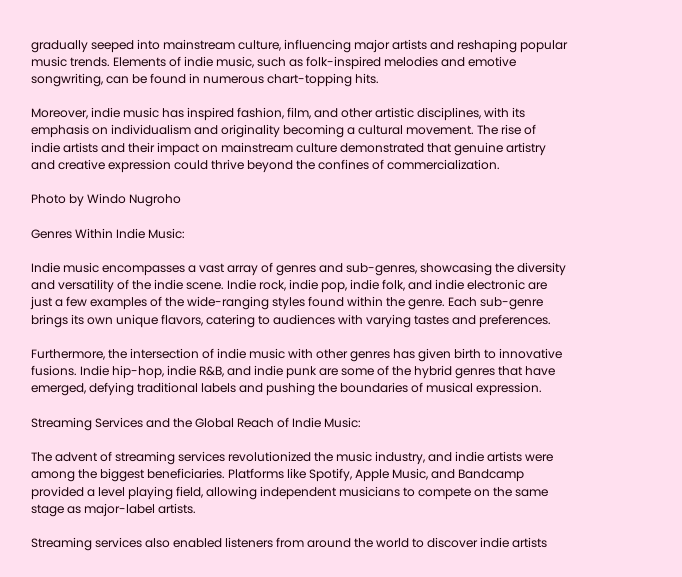gradually seeped into mainstream culture, influencing major artists and reshaping popular music trends. Elements of indie music, such as folk-inspired melodies and emotive songwriting, can be found in numerous chart-topping hits.

Moreover, indie music has inspired fashion, film, and other artistic disciplines, with its emphasis on individualism and originality becoming a cultural movement. The rise of indie artists and their impact on mainstream culture demonstrated that genuine artistry and creative expression could thrive beyond the confines of commercialization.

Photo by Windo Nugroho

Genres Within Indie Music:

Indie music encompasses a vast array of genres and sub-genres, showcasing the diversity and versatility of the indie scene. Indie rock, indie pop, indie folk, and indie electronic are just a few examples of the wide-ranging styles found within the genre. Each sub-genre brings its own unique flavors, catering to audiences with varying tastes and preferences.

Furthermore, the intersection of indie music with other genres has given birth to innovative fusions. Indie hip-hop, indie R&B, and indie punk are some of the hybrid genres that have emerged, defying traditional labels and pushing the boundaries of musical expression.

Streaming Services and the Global Reach of Indie Music:

The advent of streaming services revolutionized the music industry, and indie artists were among the biggest beneficiaries. Platforms like Spotify, Apple Music, and Bandcamp provided a level playing field, allowing independent musicians to compete on the same stage as major-label artists.

Streaming services also enabled listeners from around the world to discover indie artists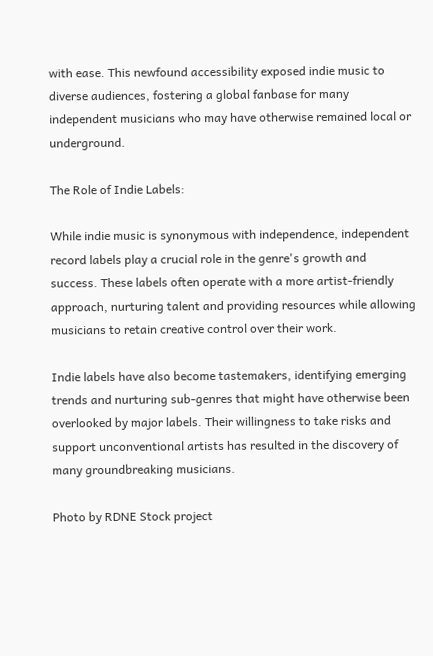with ease. This newfound accessibility exposed indie music to diverse audiences, fostering a global fanbase for many independent musicians who may have otherwise remained local or underground.

The Role of Indie Labels:

While indie music is synonymous with independence, independent record labels play a crucial role in the genre's growth and success. These labels often operate with a more artist-friendly approach, nurturing talent and providing resources while allowing musicians to retain creative control over their work.

Indie labels have also become tastemakers, identifying emerging trends and nurturing sub-genres that might have otherwise been overlooked by major labels. Their willingness to take risks and support unconventional artists has resulted in the discovery of many groundbreaking musicians.

Photo by RDNE Stock project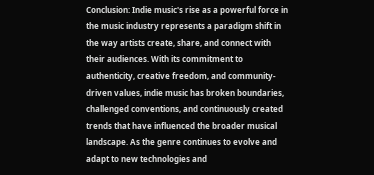Conclusion: Indie music's rise as a powerful force in the music industry represents a paradigm shift in the way artists create, share, and connect with their audiences. With its commitment to authenticity, creative freedom, and community-driven values, indie music has broken boundaries, challenged conventions, and continuously created trends that have influenced the broader musical landscape. As the genre continues to evolve and adapt to new technologies and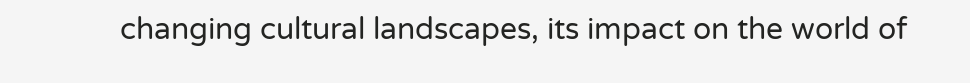changing cultural landscapes, its impact on the world of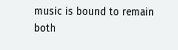music is bound to remain both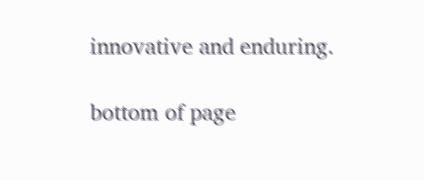innovative and enduring.

bottom of page